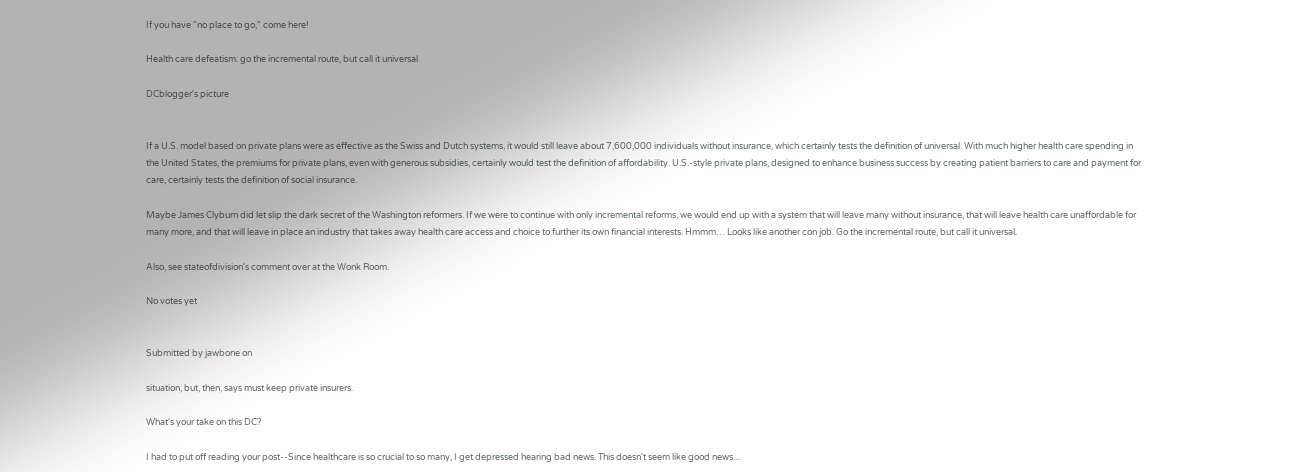If you have "no place to go," come here!

Health care defeatism: go the incremental route, but call it universal

DCblogger's picture


If a U.S. model based on private plans were as effective as the Swiss and Dutch systems, it would still leave about 7,600,000 individuals without insurance, which certainly tests the definition of universal. With much higher health care spending in the United States, the premiums for private plans, even with generous subsidies, certainly would test the definition of affordability. U.S.-style private plans, designed to enhance business success by creating patient barriers to care and payment for care, certainly tests the definition of social insurance.

Maybe James Clyburn did let slip the dark secret of the Washington reformers. If we were to continue with only incremental reforms, we would end up with a system that will leave many without insurance, that will leave health care unaffordable for many more, and that will leave in place an industry that takes away health care access and choice to further its own financial interests. Hmmm… Looks like another con job. Go the incremental route, but call it universal.

Also, see stateofdivision's comment over at the Wonk Room.

No votes yet


Submitted by jawbone on

situation, but, then, says must keep private insurers.

What's your take on this DC?

I had to put off reading your post--Since healthcare is so crucial to so many, I get depressed hearing bad news. This doesn't seem like good news....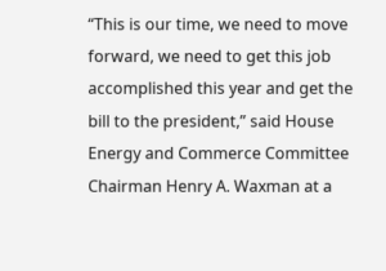“This is our time, we need to move forward, we need to get this job accomplished this year and get the bill to the president,” said House Energy and Commerce Committee Chairman Henry A. Waxman at a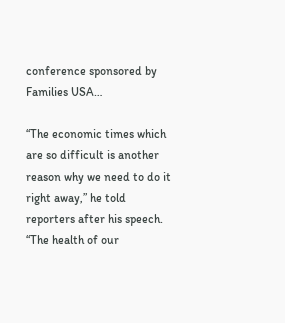conference sponsored by Families USA…

“The economic times which are so difficult is another reason why we need to do it right away,” he told reporters after his speech. “The health of our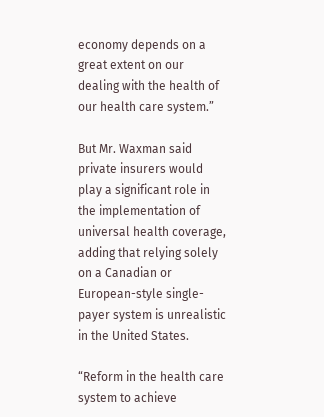economy depends on a great extent on our dealing with the health of our health care system.”

But Mr. Waxman said private insurers would play a significant role in the implementation of universal health coverage, adding that relying solely on a Canadian or European-style single-payer system is unrealistic in the United States.

“Reform in the health care system to achieve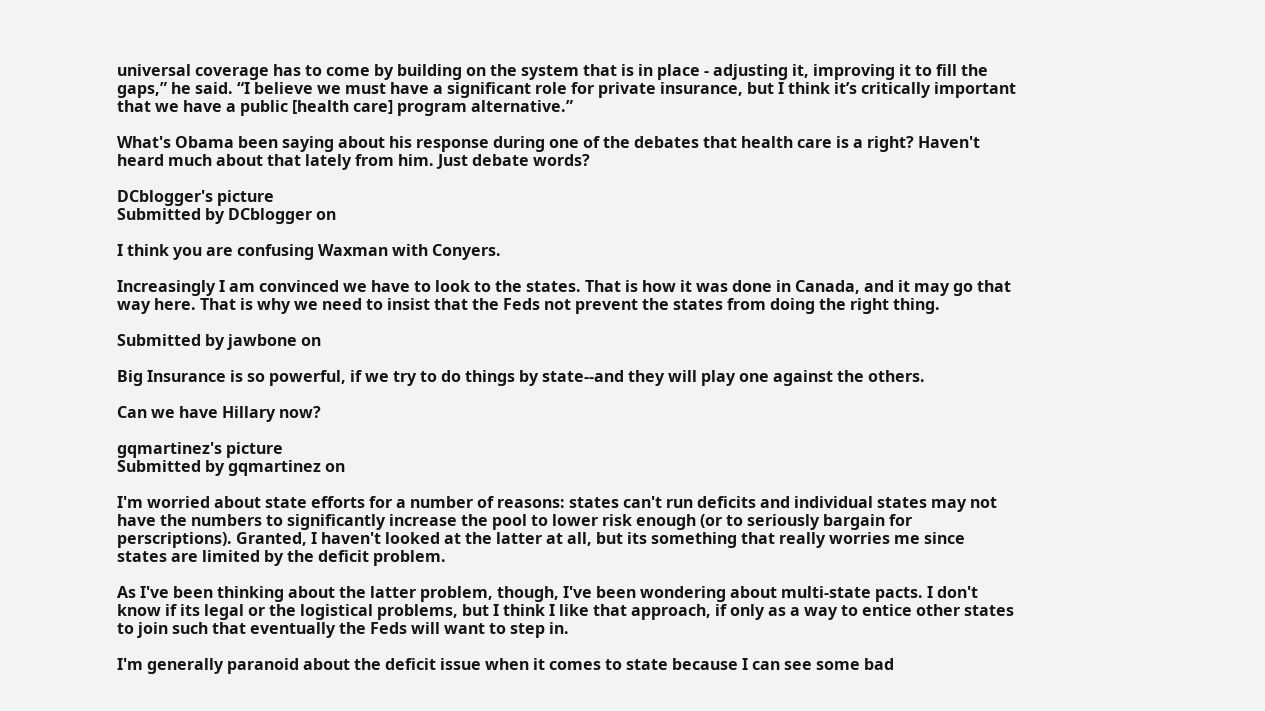universal coverage has to come by building on the system that is in place - adjusting it, improving it to fill the gaps,” he said. “I believe we must have a significant role for private insurance, but I think it’s critically important that we have a public [health care] program alternative.”

What's Obama been saying about his response during one of the debates that health care is a right? Haven't heard much about that lately from him. Just debate words?

DCblogger's picture
Submitted by DCblogger on

I think you are confusing Waxman with Conyers.

Increasingly I am convinced we have to look to the states. That is how it was done in Canada, and it may go that way here. That is why we need to insist that the Feds not prevent the states from doing the right thing.

Submitted by jawbone on

Big Insurance is so powerful, if we try to do things by state--and they will play one against the others.

Can we have Hillary now?

gqmartinez's picture
Submitted by gqmartinez on

I'm worried about state efforts for a number of reasons: states can't run deficits and individual states may not have the numbers to significantly increase the pool to lower risk enough (or to seriously bargain for perscriptions). Granted, I haven't looked at the latter at all, but its something that really worries me since states are limited by the deficit problem.

As I've been thinking about the latter problem, though, I've been wondering about multi-state pacts. I don't know if its legal or the logistical problems, but I think I like that approach, if only as a way to entice other states to join such that eventually the Feds will want to step in.

I'm generally paranoid about the deficit issue when it comes to state because I can see some bad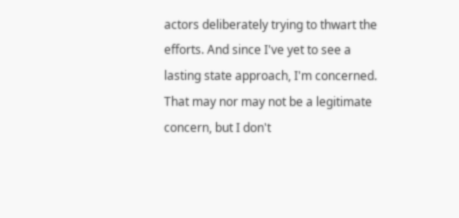actors deliberately trying to thwart the efforts. And since I've yet to see a lasting state approach, I'm concerned. That may nor may not be a legitimate concern, but I don't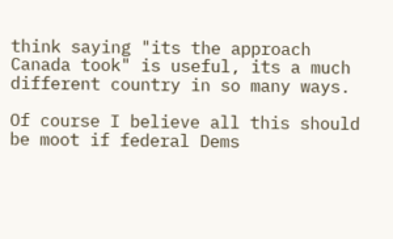think saying "its the approach Canada took" is useful, its a much different country in so many ways.

Of course I believe all this should be moot if federal Dems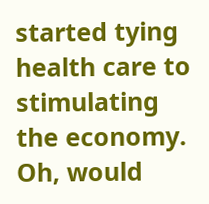started tying health care to stimulating the economy. Oh, would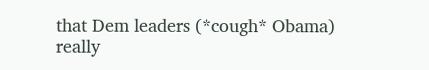that Dem leaders (*cough* Obama) really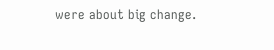were about big change.